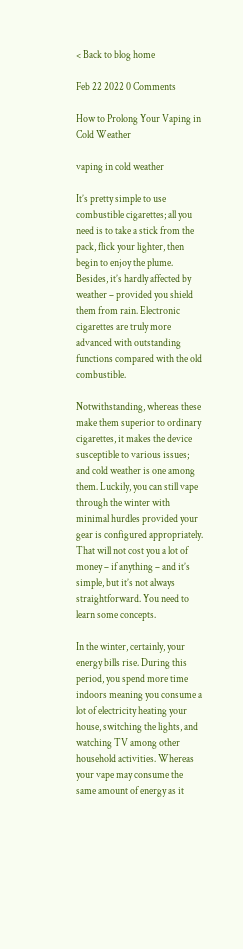< Back to blog home

Feb 22 2022 0 Comments

How to Prolong Your Vaping in Cold Weather

vaping in cold weather

It’s pretty simple to use combustible cigarettes; all you need is to take a stick from the pack, flick your lighter, then begin to enjoy the plume. Besides, it’s hardly affected by weather – provided you shield them from rain. Electronic cigarettes are truly more advanced with outstanding functions compared with the old combustible.

Notwithstanding, whereas these make them superior to ordinary cigarettes, it makes the device susceptible to various issues; and cold weather is one among them. Luckily, you can still vape through the winter with minimal hurdles provided your gear is configured appropriately. That will not cost you a lot of money – if anything – and it’s simple, but it’s not always straightforward. You need to learn some concepts.

In the winter, certainly, your energy bills rise. During this period, you spend more time indoors meaning you consume a lot of electricity heating your house, switching the lights, and watching TV among other household activities. Whereas your vape may consume the same amount of energy as it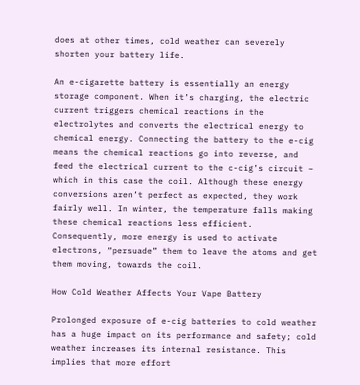does at other times, cold weather can severely shorten your battery life.

An e-cigarette battery is essentially an energy storage component. When it’s charging, the electric current triggers chemical reactions in the electrolytes and converts the electrical energy to chemical energy. Connecting the battery to the e-cig means the chemical reactions go into reverse, and feed the electrical current to the c-cig’s circuit – which in this case the coil. Although these energy conversions aren’t perfect as expected, they work fairly well. In winter, the temperature falls making these chemical reactions less efficient. Consequently, more energy is used to activate electrons, “persuade” them to leave the atoms and get them moving, towards the coil.

How Cold Weather Affects Your Vape Battery

Prolonged exposure of e-cig batteries to cold weather has a huge impact on its performance and safety; cold weather increases its internal resistance. This implies that more effort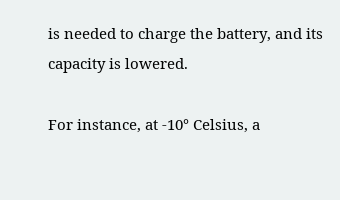is needed to charge the battery, and its capacity is lowered.

For instance, at -10° Celsius, a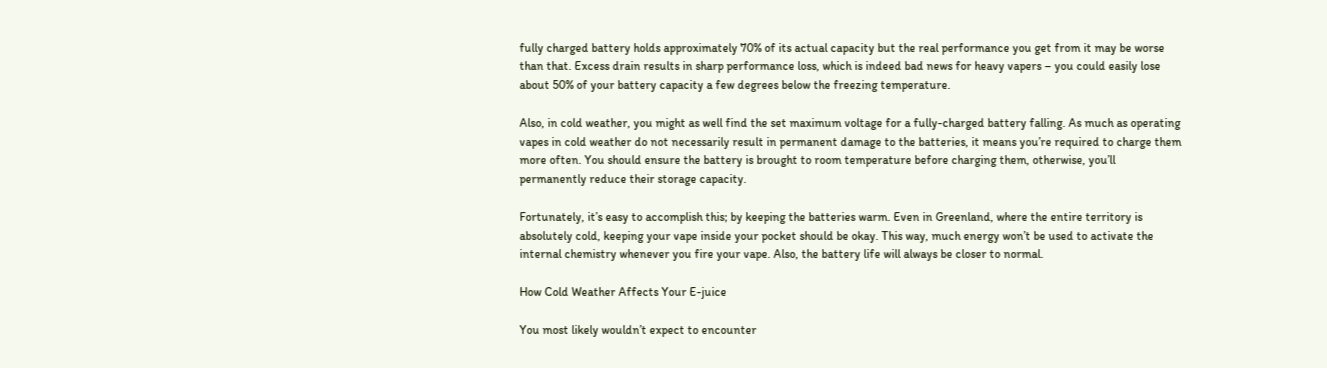fully charged battery holds approximately 70% of its actual capacity but the real performance you get from it may be worse than that. Excess drain results in sharp performance loss, which is indeed bad news for heavy vapers – you could easily lose about 50% of your battery capacity a few degrees below the freezing temperature.

Also, in cold weather, you might as well find the set maximum voltage for a fully-charged battery falling. As much as operating vapes in cold weather do not necessarily result in permanent damage to the batteries, it means you’re required to charge them more often. You should ensure the battery is brought to room temperature before charging them, otherwise, you’ll permanently reduce their storage capacity.

Fortunately, it’s easy to accomplish this; by keeping the batteries warm. Even in Greenland, where the entire territory is absolutely cold, keeping your vape inside your pocket should be okay. This way, much energy won’t be used to activate the internal chemistry whenever you fire your vape. Also, the battery life will always be closer to normal.

How Cold Weather Affects Your E-juice

You most likely wouldn’t expect to encounter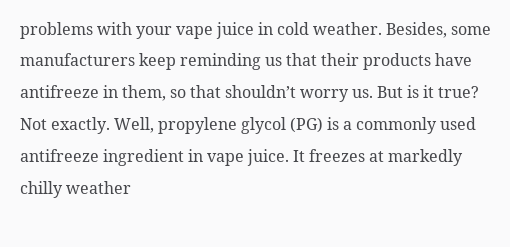problems with your vape juice in cold weather. Besides, some manufacturers keep reminding us that their products have antifreeze in them, so that shouldn’t worry us. But is it true? Not exactly. Well, propylene glycol (PG) is a commonly used antifreeze ingredient in vape juice. It freezes at markedly chilly weather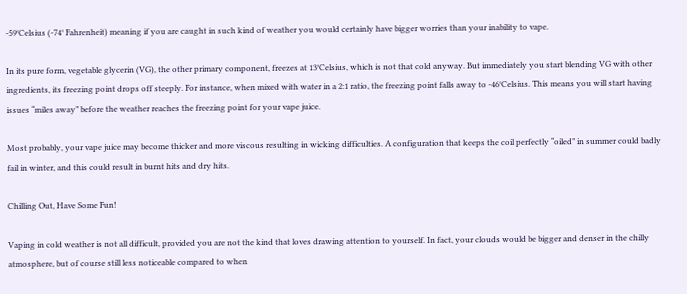-59°Celsius (-74° Fahrenheit) meaning if you are caught in such kind of weather you would certainly have bigger worries than your inability to vape.

In its pure form, vegetable glycerin (VG), the other primary component, freezes at 13°Celsius, which is not that cold anyway. But immediately you start blending VG with other ingredients, its freezing point drops off steeply. For instance, when mixed with water in a 2:1 ratio, the freezing point falls away to -46°Celsius. This means you will start having issues “miles away” before the weather reaches the freezing point for your vape juice.

Most probably, your vape juice may become thicker and more viscous resulting in wicking difficulties. A configuration that keeps the coil perfectly “oiled” in summer could badly fail in winter, and this could result in burnt hits and dry hits.

Chilling Out, Have Some Fun!

Vaping in cold weather is not all difficult, provided you are not the kind that loves drawing attention to yourself. In fact, your clouds would be bigger and denser in the chilly atmosphere, but of course still less noticeable compared to when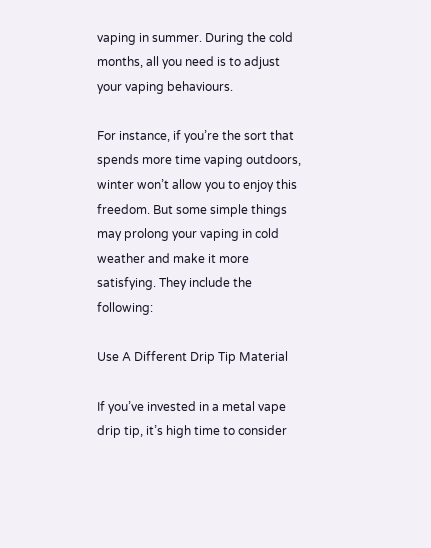vaping in summer. During the cold months, all you need is to adjust your vaping behaviours.

For instance, if you’re the sort that spends more time vaping outdoors, winter won’t allow you to enjoy this freedom. But some simple things may prolong your vaping in cold weather and make it more satisfying. They include the following:

Use A Different Drip Tip Material

If you’ve invested in a metal vape drip tip, it’s high time to consider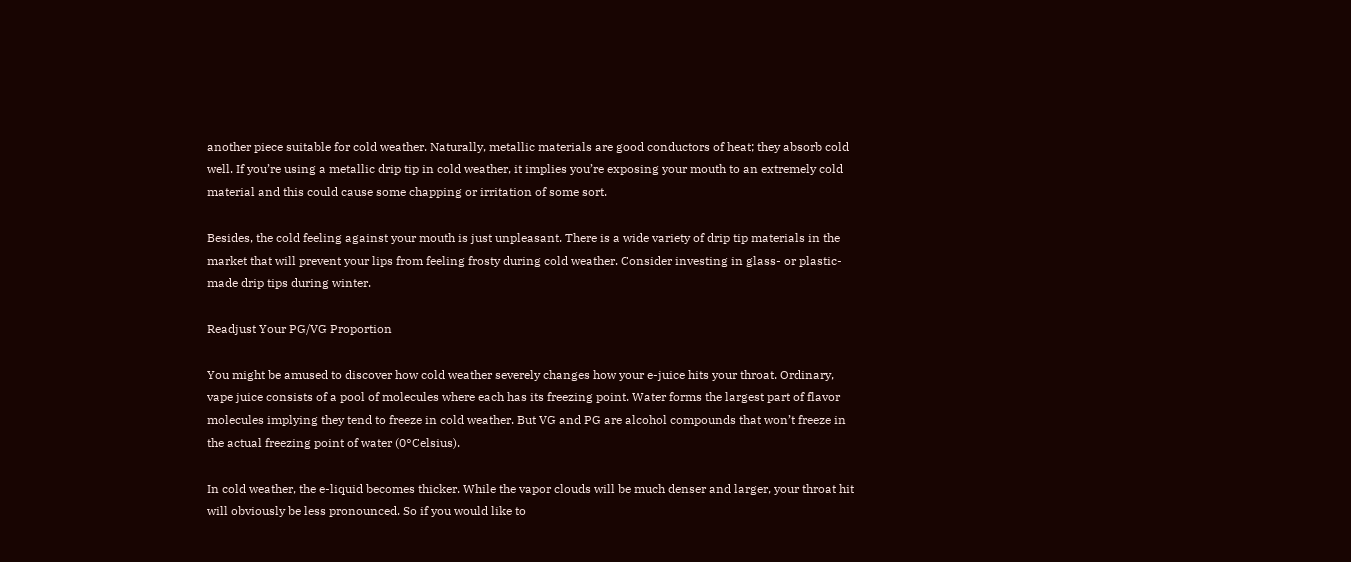another piece suitable for cold weather. Naturally, metallic materials are good conductors of heat; they absorb cold well. If you’re using a metallic drip tip in cold weather, it implies you’re exposing your mouth to an extremely cold material and this could cause some chapping or irritation of some sort.

Besides, the cold feeling against your mouth is just unpleasant. There is a wide variety of drip tip materials in the market that will prevent your lips from feeling frosty during cold weather. Consider investing in glass- or plastic-made drip tips during winter.

Readjust Your PG/VG Proportion

You might be amused to discover how cold weather severely changes how your e-juice hits your throat. Ordinary, vape juice consists of a pool of molecules where each has its freezing point. Water forms the largest part of flavor molecules implying they tend to freeze in cold weather. But VG and PG are alcohol compounds that won’t freeze in the actual freezing point of water (0°Celsius).

In cold weather, the e-liquid becomes thicker. While the vapor clouds will be much denser and larger, your throat hit will obviously be less pronounced. So if you would like to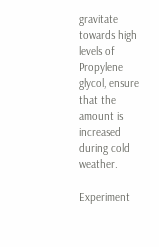gravitate towards high levels of Propylene glycol, ensure that the amount is increased during cold weather.

Experiment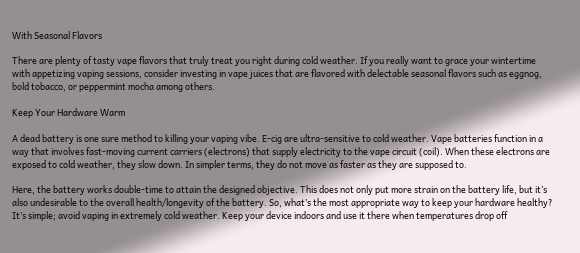With Seasonal Flavors

There are plenty of tasty vape flavors that truly treat you right during cold weather. If you really want to grace your wintertime with appetizing vaping sessions, consider investing in vape juices that are flavored with delectable seasonal flavors such as eggnog, bold tobacco, or peppermint mocha among others.

Keep Your Hardware Warm

A dead battery is one sure method to killing your vaping vibe. E-cig are ultra-sensitive to cold weather. Vape batteries function in a way that involves fast-moving current carriers (electrons) that supply electricity to the vape circuit (coil). When these electrons are exposed to cold weather, they slow down. In simpler terms, they do not move as faster as they are supposed to.

Here, the battery works double-time to attain the designed objective. This does not only put more strain on the battery life, but it’s also undesirable to the overall health/longevity of the battery. So, what’s the most appropriate way to keep your hardware healthy? It’s simple; avoid vaping in extremely cold weather. Keep your device indoors and use it there when temperatures drop off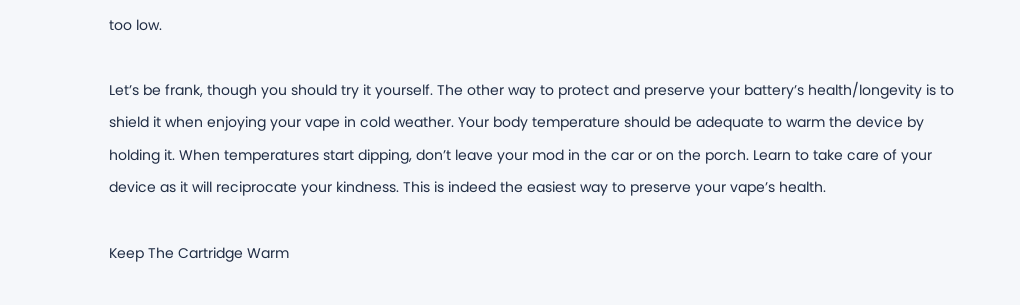too low.

Let’s be frank, though you should try it yourself. The other way to protect and preserve your battery’s health/longevity is to shield it when enjoying your vape in cold weather. Your body temperature should be adequate to warm the device by holding it. When temperatures start dipping, don’t leave your mod in the car or on the porch. Learn to take care of your device as it will reciprocate your kindness. This is indeed the easiest way to preserve your vape’s health.

Keep The Cartridge Warm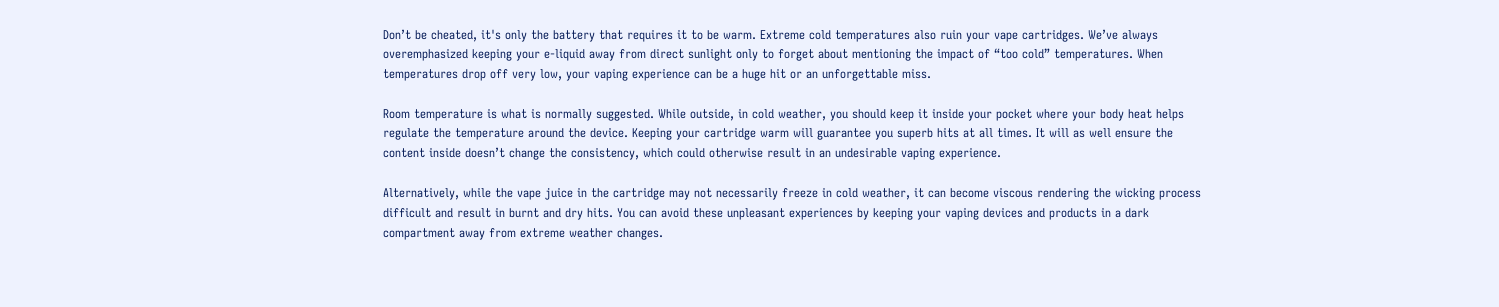Don’t be cheated, it's only the battery that requires it to be warm. Extreme cold temperatures also ruin your vape cartridges. We’ve always overemphasized keeping your e-liquid away from direct sunlight only to forget about mentioning the impact of “too cold” temperatures. When temperatures drop off very low, your vaping experience can be a huge hit or an unforgettable miss.

Room temperature is what is normally suggested. While outside, in cold weather, you should keep it inside your pocket where your body heat helps regulate the temperature around the device. Keeping your cartridge warm will guarantee you superb hits at all times. It will as well ensure the content inside doesn’t change the consistency, which could otherwise result in an undesirable vaping experience.

Alternatively, while the vape juice in the cartridge may not necessarily freeze in cold weather, it can become viscous rendering the wicking process difficult and result in burnt and dry hits. You can avoid these unpleasant experiences by keeping your vaping devices and products in a dark compartment away from extreme weather changes.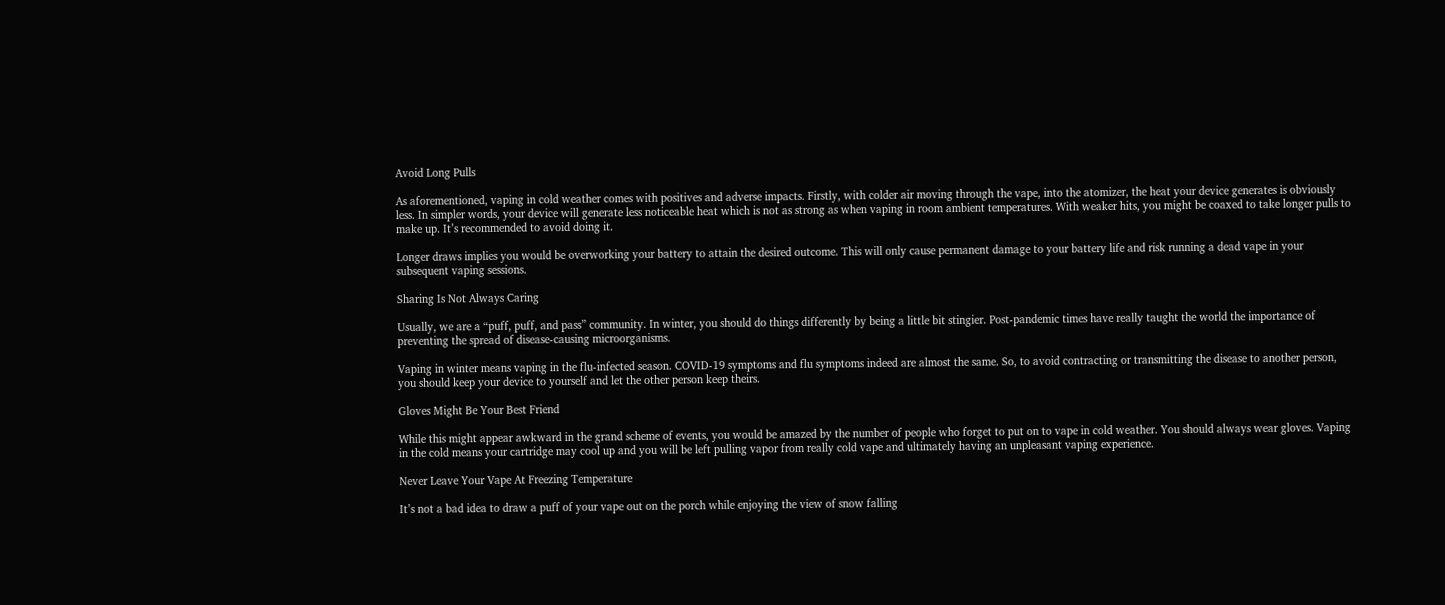Avoid Long Pulls

As aforementioned, vaping in cold weather comes with positives and adverse impacts. Firstly, with colder air moving through the vape, into the atomizer, the heat your device generates is obviously less. In simpler words, your device will generate less noticeable heat which is not as strong as when vaping in room ambient temperatures. With weaker hits, you might be coaxed to take longer pulls to make up. It’s recommended to avoid doing it.

Longer draws implies you would be overworking your battery to attain the desired outcome. This will only cause permanent damage to your battery life and risk running a dead vape in your subsequent vaping sessions.

Sharing Is Not Always Caring

Usually, we are a “puff, puff, and pass” community. In winter, you should do things differently by being a little bit stingier. Post-pandemic times have really taught the world the importance of preventing the spread of disease-causing microorganisms.

Vaping in winter means vaping in the flu-infected season. COVID-19 symptoms and flu symptoms indeed are almost the same. So, to avoid contracting or transmitting the disease to another person, you should keep your device to yourself and let the other person keep theirs.

Gloves Might Be Your Best Friend

While this might appear awkward in the grand scheme of events, you would be amazed by the number of people who forget to put on to vape in cold weather. You should always wear gloves. Vaping in the cold means your cartridge may cool up and you will be left pulling vapor from really cold vape and ultimately having an unpleasant vaping experience.

Never Leave Your Vape At Freezing Temperature

It’s not a bad idea to draw a puff of your vape out on the porch while enjoying the view of snow falling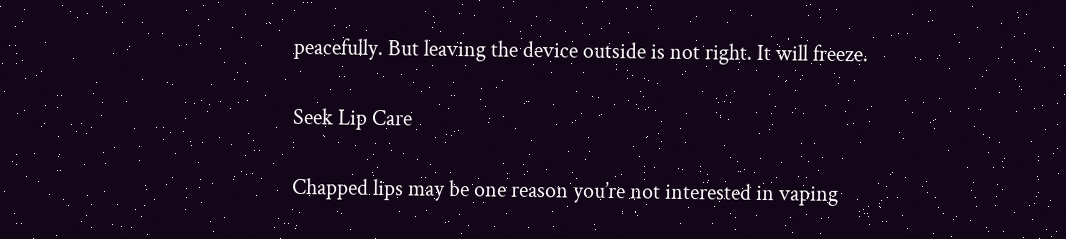peacefully. But leaving the device outside is not right. It will freeze.

Seek Lip Care

Chapped lips may be one reason you’re not interested in vaping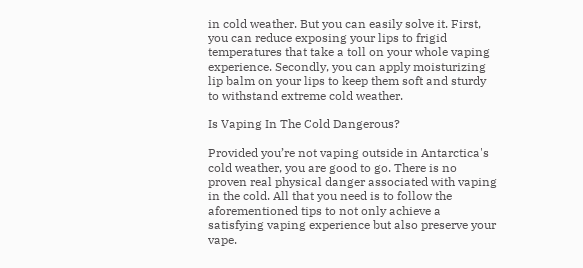in cold weather. But you can easily solve it. First, you can reduce exposing your lips to frigid temperatures that take a toll on your whole vaping experience. Secondly, you can apply moisturizing lip balm on your lips to keep them soft and sturdy to withstand extreme cold weather.

Is Vaping In The Cold Dangerous?

Provided you’re not vaping outside in Antarctica's cold weather, you are good to go. There is no proven real physical danger associated with vaping in the cold. All that you need is to follow the aforementioned tips to not only achieve a satisfying vaping experience but also preserve your vape.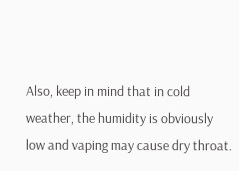Also, keep in mind that in cold weather, the humidity is obviously low and vaping may cause dry throat.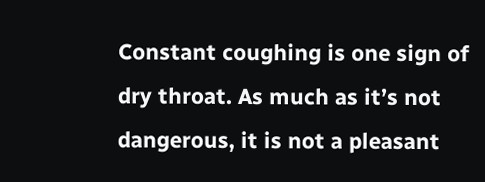Constant coughing is one sign of dry throat. As much as it’s not dangerous, it is not a pleasant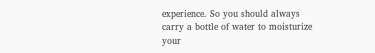experience. So you should always carry a bottle of water to moisturize your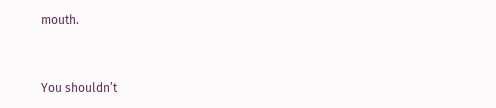mouth.


You shouldn’t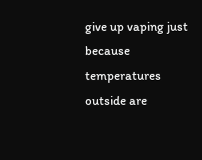give up vaping just because temperatures outside are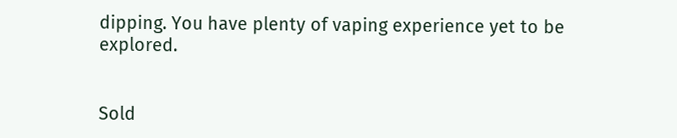dipping. You have plenty of vaping experience yet to be explored.


Sold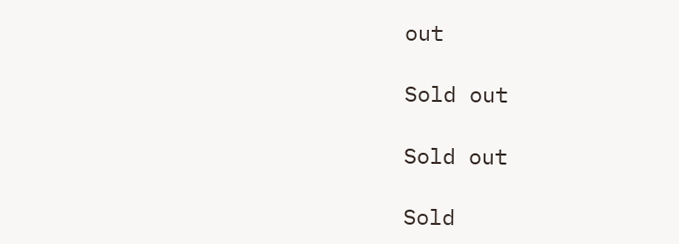out

Sold out

Sold out

Sold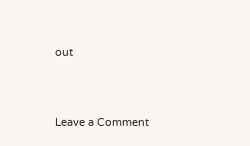out



Leave a Comment